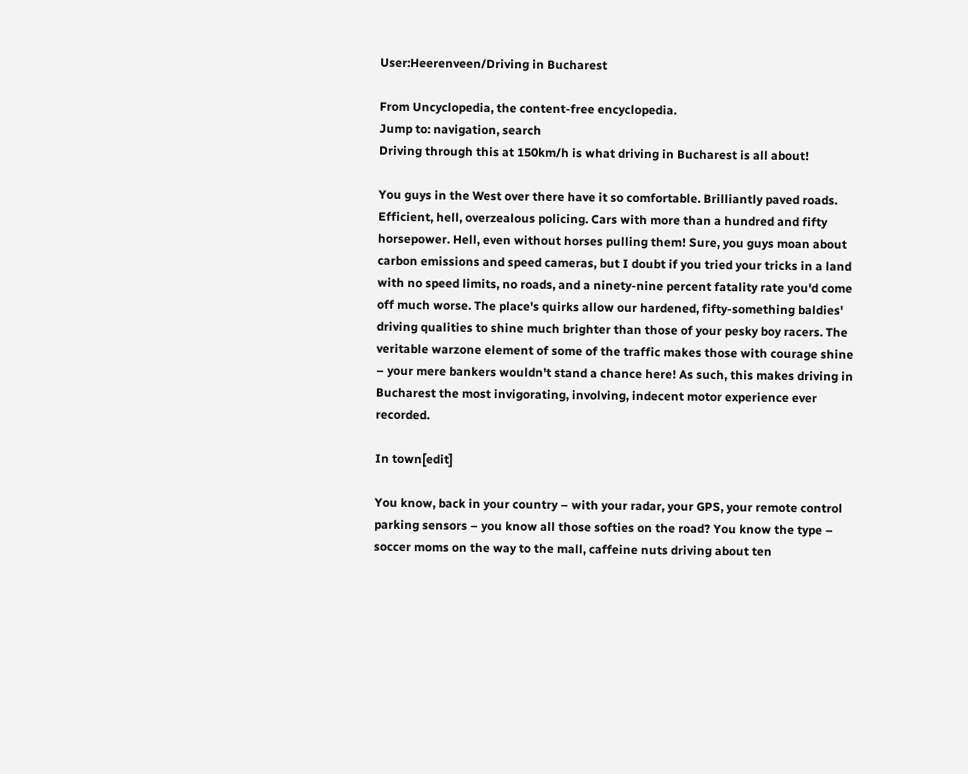User:Heerenveen/Driving in Bucharest

From Uncyclopedia, the content-free encyclopedia.
Jump to: navigation, search
Driving through this at 150km/h is what driving in Bucharest is all about!

You guys in the West over there have it so comfortable. Brilliantly paved roads. Efficient, hell, overzealous policing. Cars with more than a hundred and fifty horsepower. Hell, even without horses pulling them! Sure, you guys moan about carbon emissions and speed cameras, but I doubt if you tried your tricks in a land with no speed limits, no roads, and a ninety-nine percent fatality rate you'd come off much worse. The place's quirks allow our hardened, fifty-something baldies' driving qualities to shine much brighter than those of your pesky boy racers. The veritable warzone element of some of the traffic makes those with courage shine – your mere bankers wouldn't stand a chance here! As such, this makes driving in Bucharest the most invigorating, involving, indecent motor experience ever recorded.

In town[edit]

You know, back in your country – with your radar, your GPS, your remote control parking sensors – you know all those softies on the road? You know the type – soccer moms on the way to the mall, caffeine nuts driving about ten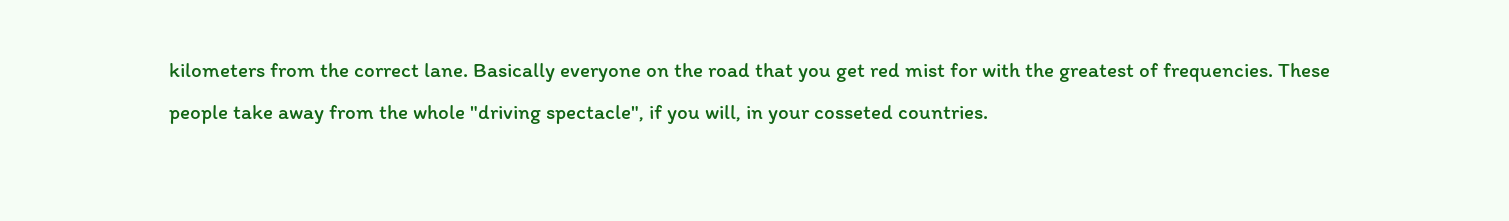kilometers from the correct lane. Basically everyone on the road that you get red mist for with the greatest of frequencies. These people take away from the whole "driving spectacle", if you will, in your cosseted countries.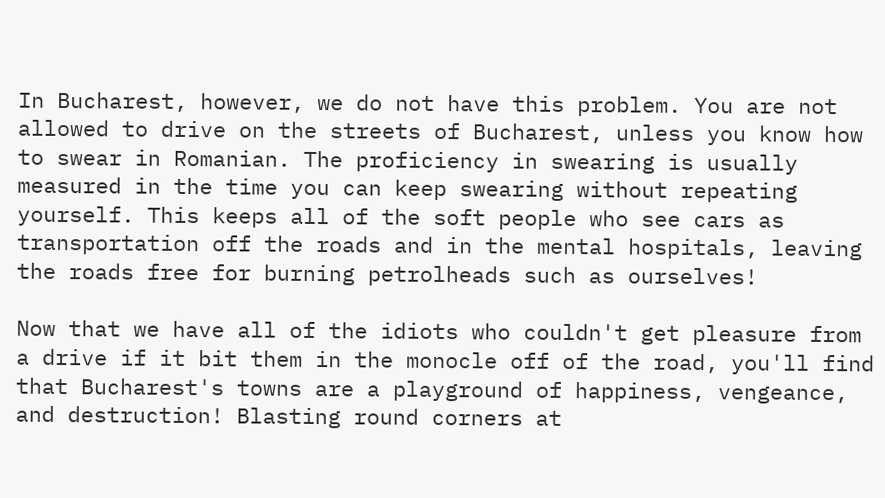In Bucharest, however, we do not have this problem. You are not allowed to drive on the streets of Bucharest, unless you know how to swear in Romanian. The proficiency in swearing is usually measured in the time you can keep swearing without repeating yourself. This keeps all of the soft people who see cars as transportation off the roads and in the mental hospitals, leaving the roads free for burning petrolheads such as ourselves!

Now that we have all of the idiots who couldn't get pleasure from a drive if it bit them in the monocle off of the road, you'll find that Bucharest's towns are a playground of happiness, vengeance, and destruction! Blasting round corners at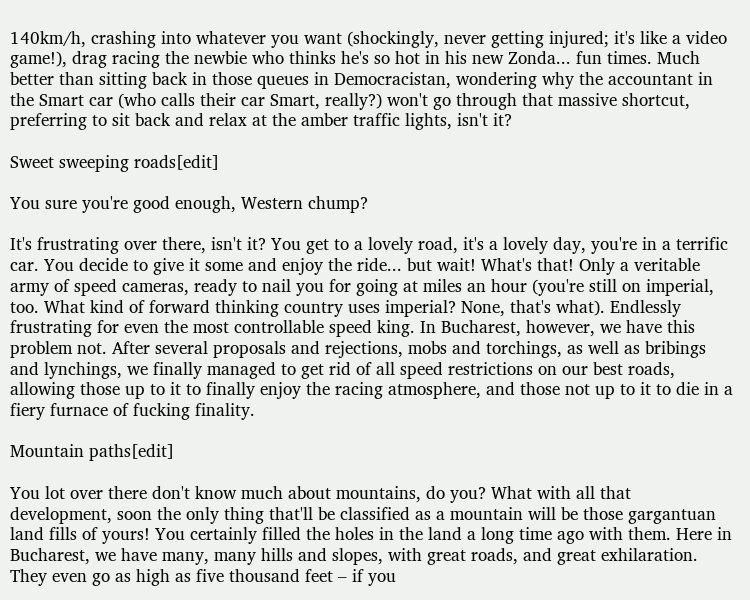140km/h, crashing into whatever you want (shockingly, never getting injured; it's like a video game!), drag racing the newbie who thinks he's so hot in his new Zonda... fun times. Much better than sitting back in those queues in Democracistan, wondering why the accountant in the Smart car (who calls their car Smart, really?) won't go through that massive shortcut, preferring to sit back and relax at the amber traffic lights, isn't it?

Sweet sweeping roads[edit]

You sure you're good enough, Western chump?

It's frustrating over there, isn't it? You get to a lovely road, it's a lovely day, you're in a terrific car. You decide to give it some and enjoy the ride... but wait! What's that! Only a veritable army of speed cameras, ready to nail you for going at miles an hour (you're still on imperial, too. What kind of forward thinking country uses imperial? None, that's what). Endlessly frustrating for even the most controllable speed king. In Bucharest, however, we have this problem not. After several proposals and rejections, mobs and torchings, as well as bribings and lynchings, we finally managed to get rid of all speed restrictions on our best roads, allowing those up to it to finally enjoy the racing atmosphere, and those not up to it to die in a fiery furnace of fucking finality.

Mountain paths[edit]

You lot over there don't know much about mountains, do you? What with all that development, soon the only thing that'll be classified as a mountain will be those gargantuan land fills of yours! You certainly filled the holes in the land a long time ago with them. Here in Bucharest, we have many, many hills and slopes, with great roads, and great exhilaration. They even go as high as five thousand feet – if you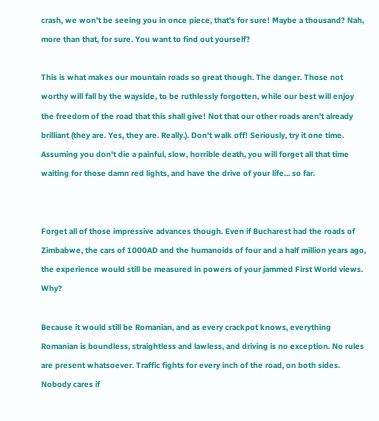crash, we won't be seeing you in once piece, that's for sure! Maybe a thousand? Nah, more than that, for sure. You want to find out yourself?

This is what makes our mountain roads so great though. The danger. Those not worthy will fall by the wayside, to be ruthlessly forgotten, while our best will enjoy the freedom of the road that this shall give! Not that our other roads aren't already brilliant (they are. Yes, they are. Really.). Don't walk off! Seriously, try it one time. Assuming you don't die a painful, slow, horrible death, you will forget all that time waiting for those damn red lights, and have the drive of your life... so far.


Forget all of those impressive advances though. Even if Bucharest had the roads of Zimbabwe, the cars of 1000AD and the humanoids of four and a half million years ago, the experience would still be measured in powers of your jammed First World views. Why?

Because it would still be Romanian, and as every crackpot knows, everything Romanian is boundless, straightless and lawless, and driving is no exception. No rules are present whatsoever. Traffic fights for every inch of the road, on both sides. Nobody cares if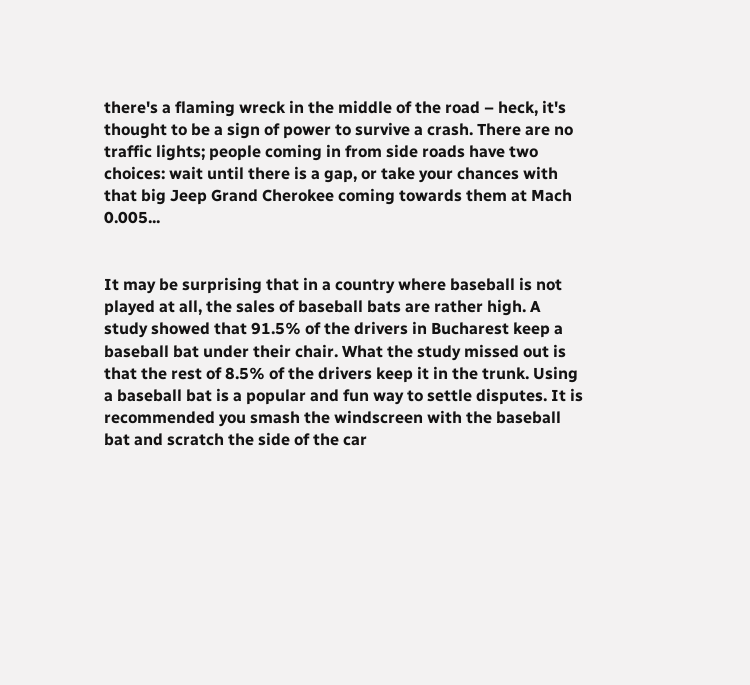there's a flaming wreck in the middle of the road – heck, it's thought to be a sign of power to survive a crash. There are no traffic lights; people coming in from side roads have two choices: wait until there is a gap, or take your chances with that big Jeep Grand Cherokee coming towards them at Mach 0.005...


It may be surprising that in a country where baseball is not played at all, the sales of baseball bats are rather high. A study showed that 91.5% of the drivers in Bucharest keep a baseball bat under their chair. What the study missed out is that the rest of 8.5% of the drivers keep it in the trunk. Using a baseball bat is a popular and fun way to settle disputes. It is recommended you smash the windscreen with the baseball bat and scratch the side of the car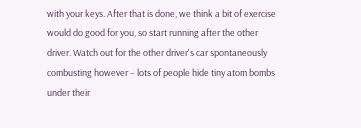with your keys. After that is done, we think a bit of exercise would do good for you, so start running after the other driver. Watch out for the other driver's car spontaneously combusting however – lots of people hide tiny atom bombs under their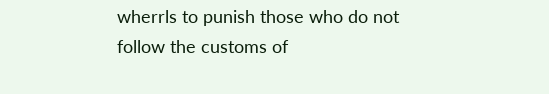wherrls to punish those who do not follow the customs of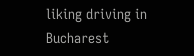liking driving in Bucharest